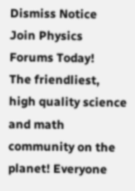Dismiss Notice
Join Physics Forums Today!
The friendliest, high quality science and math community on the planet! Everyone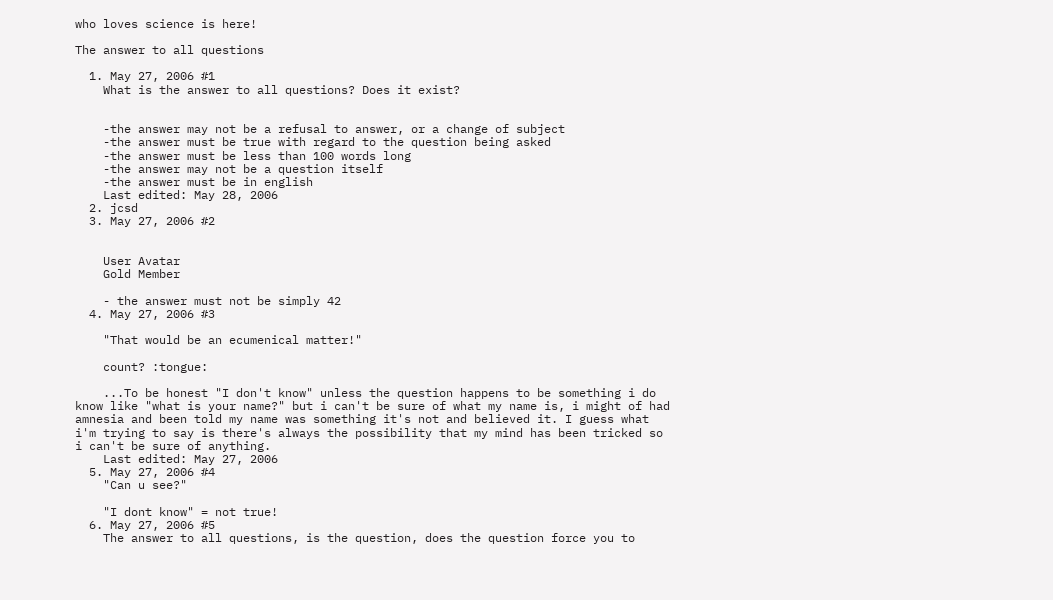who loves science is here!

The answer to all questions

  1. May 27, 2006 #1
    What is the answer to all questions? Does it exist?


    -the answer may not be a refusal to answer, or a change of subject
    -the answer must be true with regard to the question being asked
    -the answer must be less than 100 words long
    -the answer may not be a question itself
    -the answer must be in english
    Last edited: May 28, 2006
  2. jcsd
  3. May 27, 2006 #2


    User Avatar
    Gold Member

    - the answer must not be simply 42
  4. May 27, 2006 #3

    "That would be an ecumenical matter!"

    count? :tongue:

    ...To be honest "I don't know" unless the question happens to be something i do know like "what is your name?" but i can't be sure of what my name is, i might of had amnesia and been told my name was something it's not and believed it. I guess what i'm trying to say is there's always the possibility that my mind has been tricked so i can't be sure of anything.
    Last edited: May 27, 2006
  5. May 27, 2006 #4
    "Can u see?"

    "I dont know" = not true!
  6. May 27, 2006 #5
    The answer to all questions, is the question, does the question force you to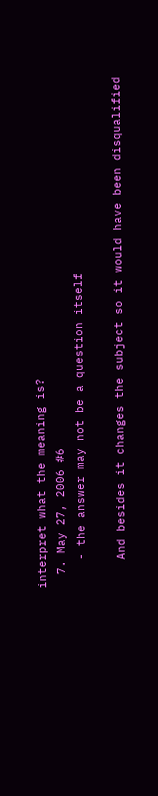interpret what the meaning is?
  7. May 27, 2006 #6
    - the answer may not be a question itself

    And besides it changes the subject so it would have been disqualified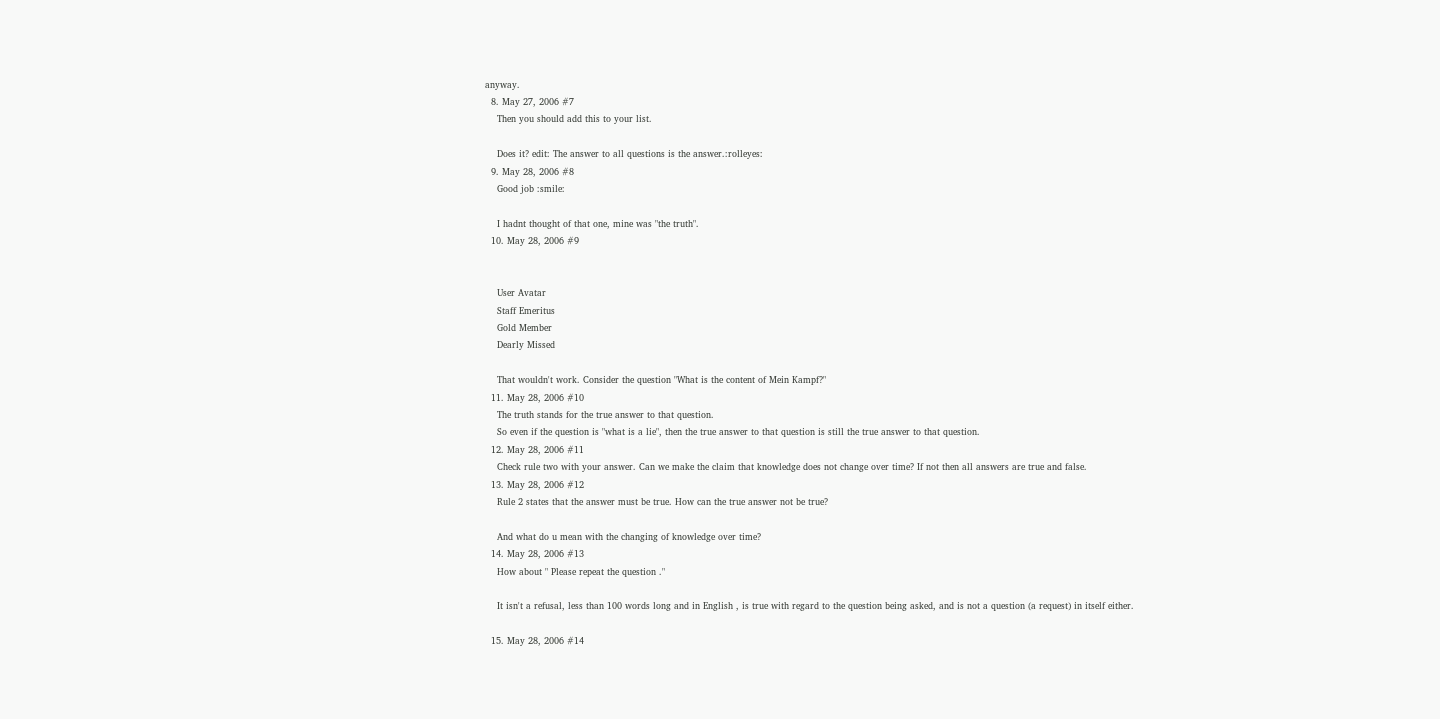anyway.
  8. May 27, 2006 #7
    Then you should add this to your list.

    Does it? edit: The answer to all questions is the answer.:rolleyes:
  9. May 28, 2006 #8
    Good job :smile:

    I hadnt thought of that one, mine was "the truth".
  10. May 28, 2006 #9


    User Avatar
    Staff Emeritus
    Gold Member
    Dearly Missed

    That wouldn't work. Consider the question "What is the content of Mein Kampf?"
  11. May 28, 2006 #10
    The truth stands for the true answer to that question.
    So even if the question is "what is a lie", then the true answer to that question is still the true answer to that question.
  12. May 28, 2006 #11
    Check rule two with your answer. Can we make the claim that knowledge does not change over time? If not then all answers are true and false.
  13. May 28, 2006 #12
    Rule 2 states that the answer must be true. How can the true answer not be true?

    And what do u mean with the changing of knowledge over time?
  14. May 28, 2006 #13
    How about " Please repeat the question ."

    It isn't a refusal, less than 100 words long and in English , is true with regard to the question being asked, and is not a question (a request) in itself either.

  15. May 28, 2006 #14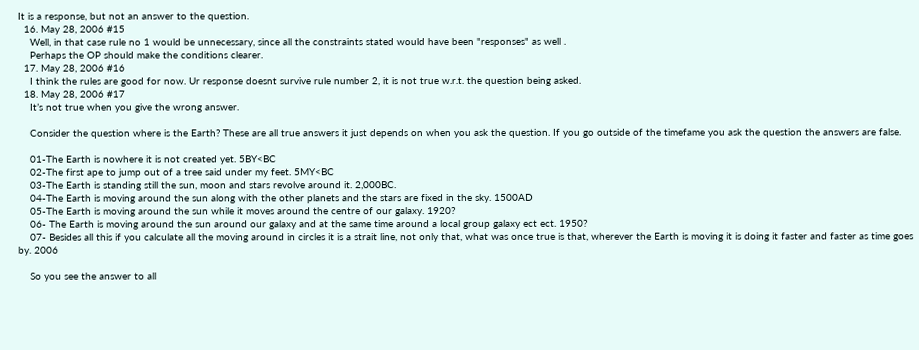It is a response, but not an answer to the question.
  16. May 28, 2006 #15
    Well, in that case rule no 1 would be unnecessary, since all the constraints stated would have been "responses" as well .
    Perhaps the OP should make the conditions clearer.
  17. May 28, 2006 #16
    I think the rules are good for now. Ur response doesnt survive rule number 2, it is not true w.r.t. the question being asked.
  18. May 28, 2006 #17
    It’s not true when you give the wrong answer.

    Consider the question where is the Earth? These are all true answers it just depends on when you ask the question. If you go outside of the timefame you ask the question the answers are false.

    01-The Earth is nowhere it is not created yet. 5BY<BC
    02-The first ape to jump out of a tree said under my feet. 5MY<BC
    03-The Earth is standing still the sun, moon and stars revolve around it. 2,000BC.
    04-The Earth is moving around the sun along with the other planets and the stars are fixed in the sky. 1500AD
    05-The Earth is moving around the sun while it moves around the centre of our galaxy. 1920?
    06- The Earth is moving around the sun around our galaxy and at the same time around a local group galaxy ect ect. 1950?
    07- Besides all this if you calculate all the moving around in circles it is a strait line, not only that, what was once true is that, wherever the Earth is moving it is doing it faster and faster as time goes by. 2006

    So you see the answer to all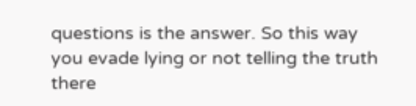questions is the answer. So this way you evade lying or not telling the truth there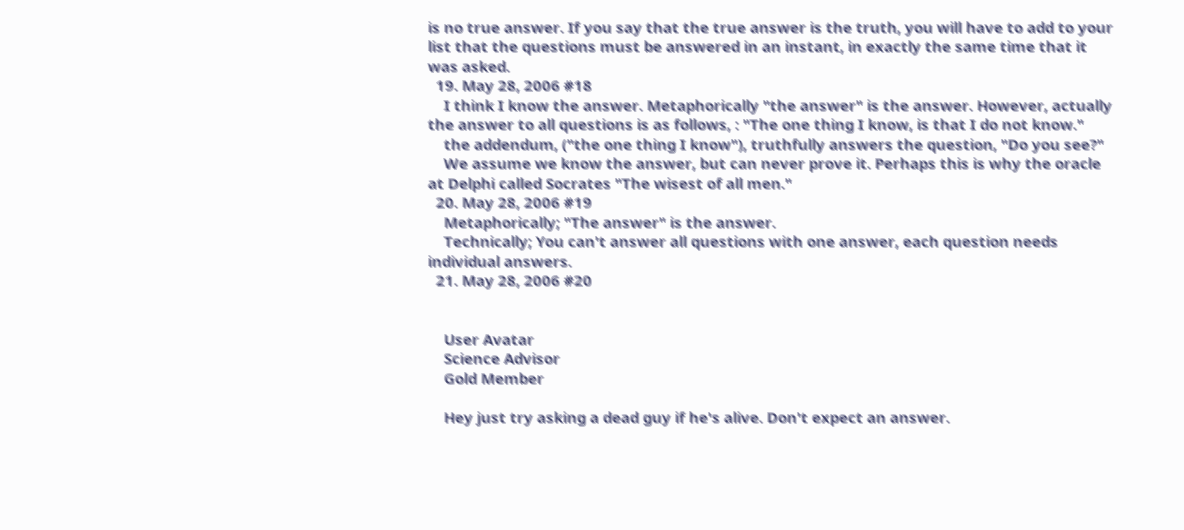is no true answer. If you say that the true answer is the truth, you will have to add to your list that the questions must be answered in an instant, in exactly the same time that it was asked.
  19. May 28, 2006 #18
    I think I know the answer. Metaphorically "the answer" is the answer. However, actually the answer to all questions is as follows, : "The one thing I know, is that I do not know."
    the addendum, ("the one thing I know"), truthfully answers the question, "Do you see?"
    We assume we know the answer, but can never prove it. Perhaps this is why the oracle at Delphi called Socrates "The wisest of all men."
  20. May 28, 2006 #19
    Metaphorically; "The answer" is the answer.
    Technically; You can't answer all questions with one answer, each question needs individual answers.
  21. May 28, 2006 #20


    User Avatar
    Science Advisor
    Gold Member

    Hey just try asking a dead guy if he's alive. Don't expect an answer.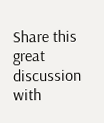Share this great discussion with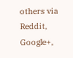others via Reddit, Google+,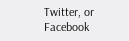Twitter, or Facebook